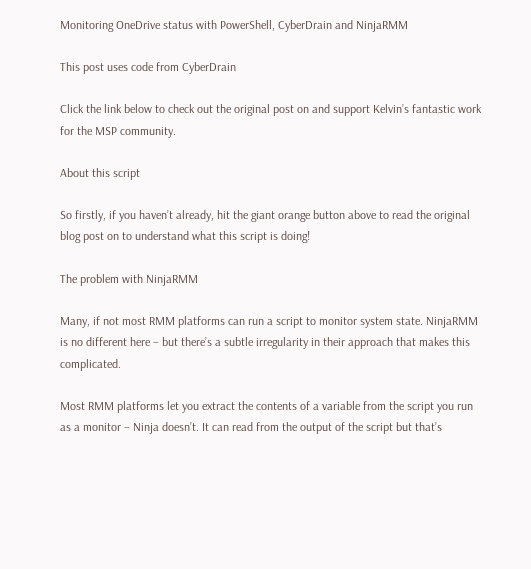Monitoring OneDrive status with PowerShell, CyberDrain and NinjaRMM

This post uses code from CyberDrain

Click the link below to check out the original post on and support Kelvin’s fantastic work for the MSP community.

About this script

So firstly, if you haven’t already, hit the giant orange button above to read the original blog post on to understand what this script is doing!

The problem with NinjaRMM

Many, if not most RMM platforms can run a script to monitor system state. NinjaRMM is no different here – but there’s a subtle irregularity in their approach that makes this complicated.

Most RMM platforms let you extract the contents of a variable from the script you run as a monitor – Ninja doesn’t. It can read from the output of the script but that’s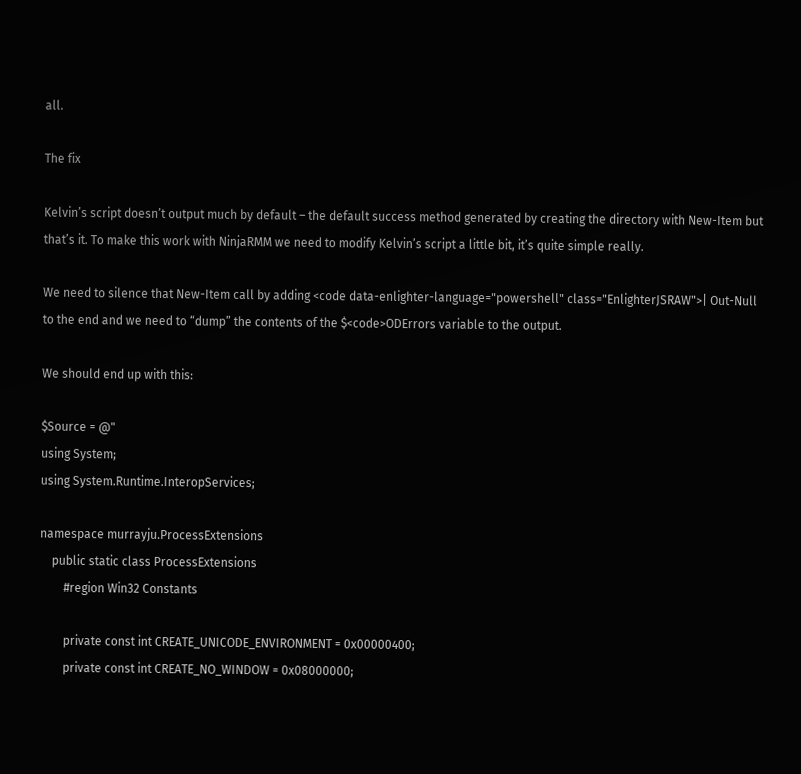all.

The fix

Kelvin’s script doesn’t output much by default – the default success method generated by creating the directory with New-Item but that’s it. To make this work with NinjaRMM we need to modify Kelvin’s script a little bit, it’s quite simple really.

We need to silence that New-Item call by adding <code data-enlighter-language="powershell" class="EnlighterJSRAW">| Out-Null to the end and we need to “dump” the contents of the $<code>ODErrors variable to the output.

We should end up with this:

$Source = @"
using System;
using System.Runtime.InteropServices;

namespace murrayju.ProcessExtensions
    public static class ProcessExtensions
        #region Win32 Constants

        private const int CREATE_UNICODE_ENVIRONMENT = 0x00000400;
        private const int CREATE_NO_WINDOW = 0x08000000;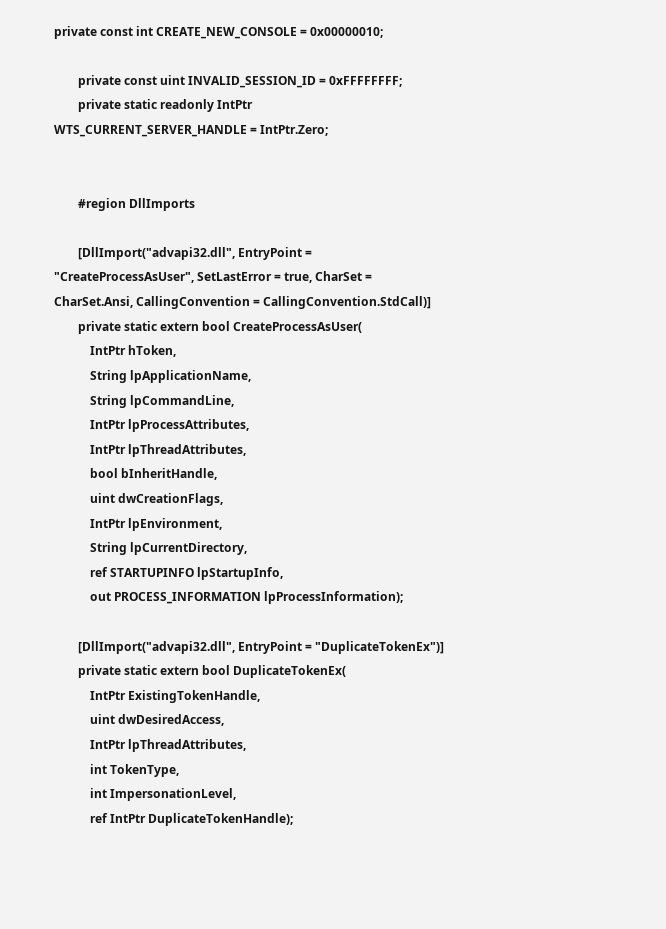private const int CREATE_NEW_CONSOLE = 0x00000010;

        private const uint INVALID_SESSION_ID = 0xFFFFFFFF;
        private static readonly IntPtr WTS_CURRENT_SERVER_HANDLE = IntPtr.Zero;


        #region DllImports

        [DllImport("advapi32.dll", EntryPoint = "CreateProcessAsUser", SetLastError = true, CharSet = CharSet.Ansi, CallingConvention = CallingConvention.StdCall)]
        private static extern bool CreateProcessAsUser(
            IntPtr hToken,
            String lpApplicationName,
            String lpCommandLine,
            IntPtr lpProcessAttributes,
            IntPtr lpThreadAttributes,
            bool bInheritHandle,
            uint dwCreationFlags,
            IntPtr lpEnvironment,
            String lpCurrentDirectory,
            ref STARTUPINFO lpStartupInfo,
            out PROCESS_INFORMATION lpProcessInformation);

        [DllImport("advapi32.dll", EntryPoint = "DuplicateTokenEx")]
        private static extern bool DuplicateTokenEx(
            IntPtr ExistingTokenHandle,
            uint dwDesiredAccess,
            IntPtr lpThreadAttributes,
            int TokenType,
            int ImpersonationLevel,
            ref IntPtr DuplicateTokenHandle);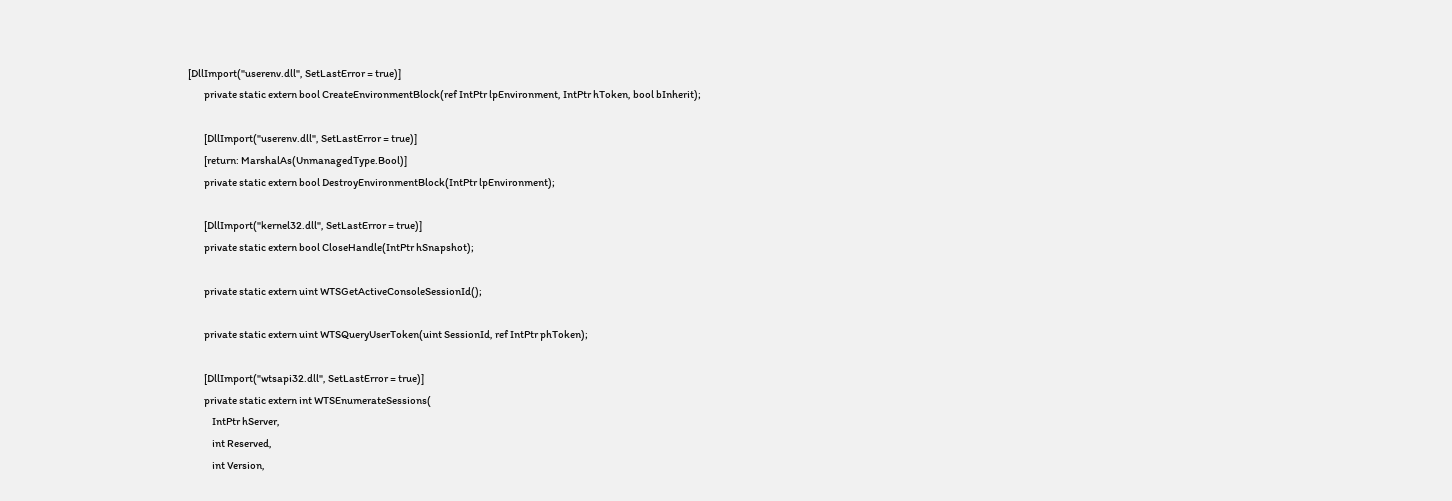[DllImport("userenv.dll", SetLastError = true)]
        private static extern bool CreateEnvironmentBlock(ref IntPtr lpEnvironment, IntPtr hToken, bool bInherit);

        [DllImport("userenv.dll", SetLastError = true)]
        [return: MarshalAs(UnmanagedType.Bool)]
        private static extern bool DestroyEnvironmentBlock(IntPtr lpEnvironment);

        [DllImport("kernel32.dll", SetLastError = true)]
        private static extern bool CloseHandle(IntPtr hSnapshot);

        private static extern uint WTSGetActiveConsoleSessionId();

        private static extern uint WTSQueryUserToken(uint SessionId, ref IntPtr phToken);

        [DllImport("wtsapi32.dll", SetLastError = true)]
        private static extern int WTSEnumerateSessions(
            IntPtr hServer,
            int Reserved,
            int Version,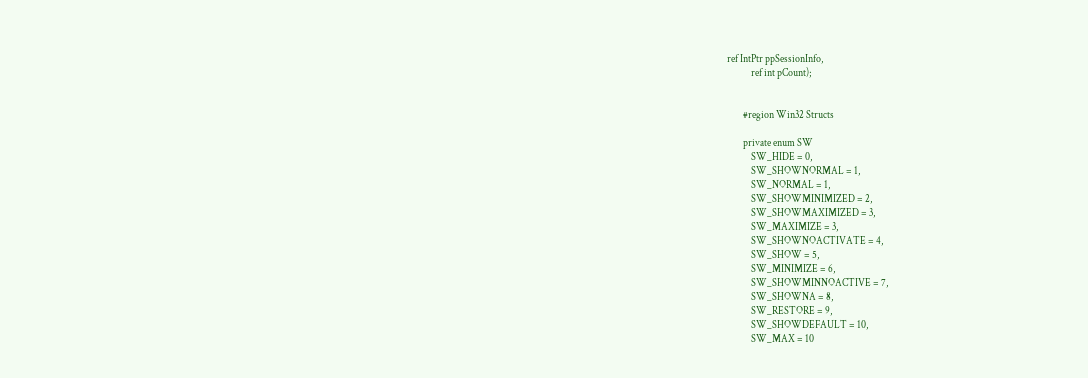ref IntPtr ppSessionInfo,
            ref int pCount);


        #region Win32 Structs

        private enum SW
            SW_HIDE = 0,
            SW_SHOWNORMAL = 1,
            SW_NORMAL = 1,
            SW_SHOWMINIMIZED = 2,
            SW_SHOWMAXIMIZED = 3,
            SW_MAXIMIZE = 3,
            SW_SHOWNOACTIVATE = 4,
            SW_SHOW = 5,
            SW_MINIMIZE = 6,
            SW_SHOWMINNOACTIVE = 7,
            SW_SHOWNA = 8,
            SW_RESTORE = 9,
            SW_SHOWDEFAULT = 10,
            SW_MAX = 10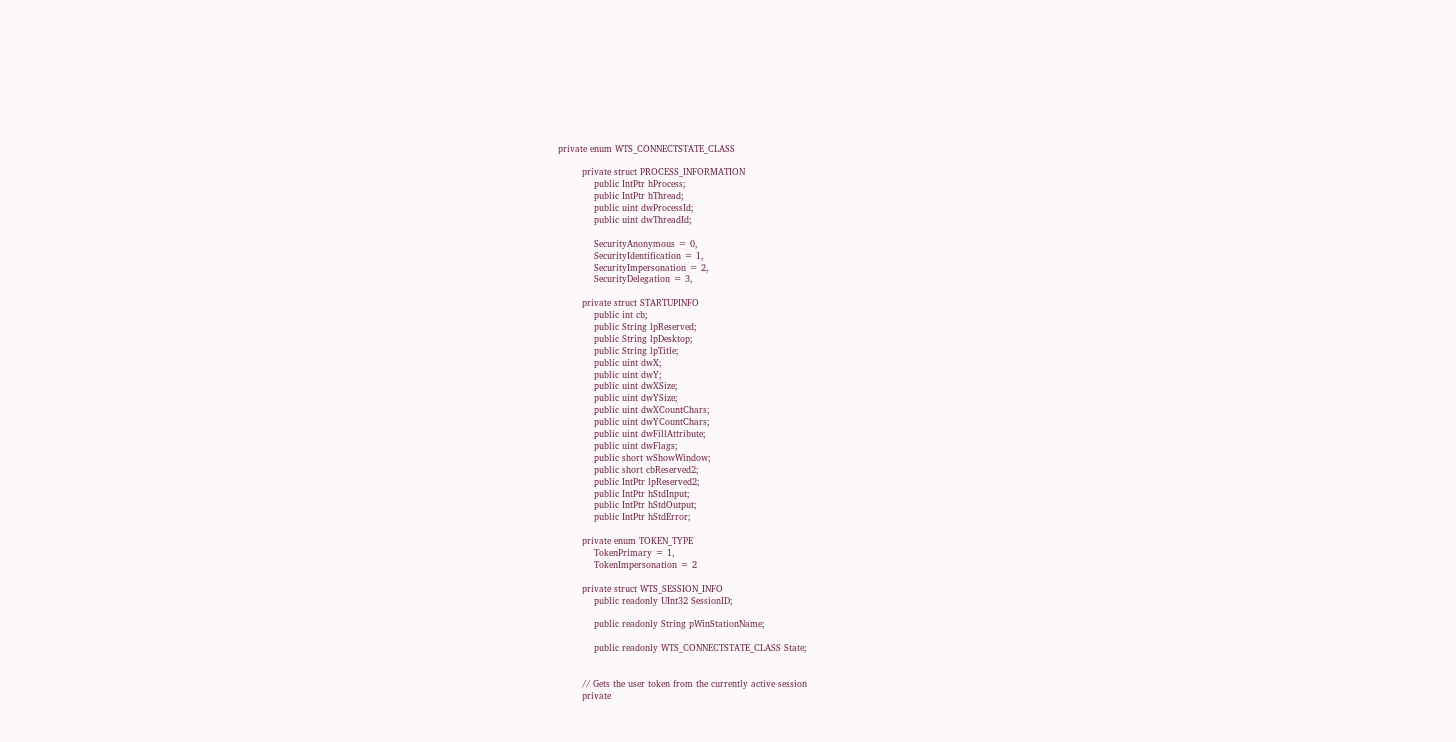private enum WTS_CONNECTSTATE_CLASS

        private struct PROCESS_INFORMATION
            public IntPtr hProcess;
            public IntPtr hThread;
            public uint dwProcessId;
            public uint dwThreadId;

            SecurityAnonymous = 0,
            SecurityIdentification = 1,
            SecurityImpersonation = 2,
            SecurityDelegation = 3,

        private struct STARTUPINFO
            public int cb;
            public String lpReserved;
            public String lpDesktop;
            public String lpTitle;
            public uint dwX;
            public uint dwY;
            public uint dwXSize;
            public uint dwYSize;
            public uint dwXCountChars;
            public uint dwYCountChars;
            public uint dwFillAttribute;
            public uint dwFlags;
            public short wShowWindow;
            public short cbReserved2;
            public IntPtr lpReserved2;
            public IntPtr hStdInput;
            public IntPtr hStdOutput;
            public IntPtr hStdError;

        private enum TOKEN_TYPE
            TokenPrimary = 1,
            TokenImpersonation = 2

        private struct WTS_SESSION_INFO
            public readonly UInt32 SessionID;

            public readonly String pWinStationName;

            public readonly WTS_CONNECTSTATE_CLASS State;


        // Gets the user token from the currently active session
        private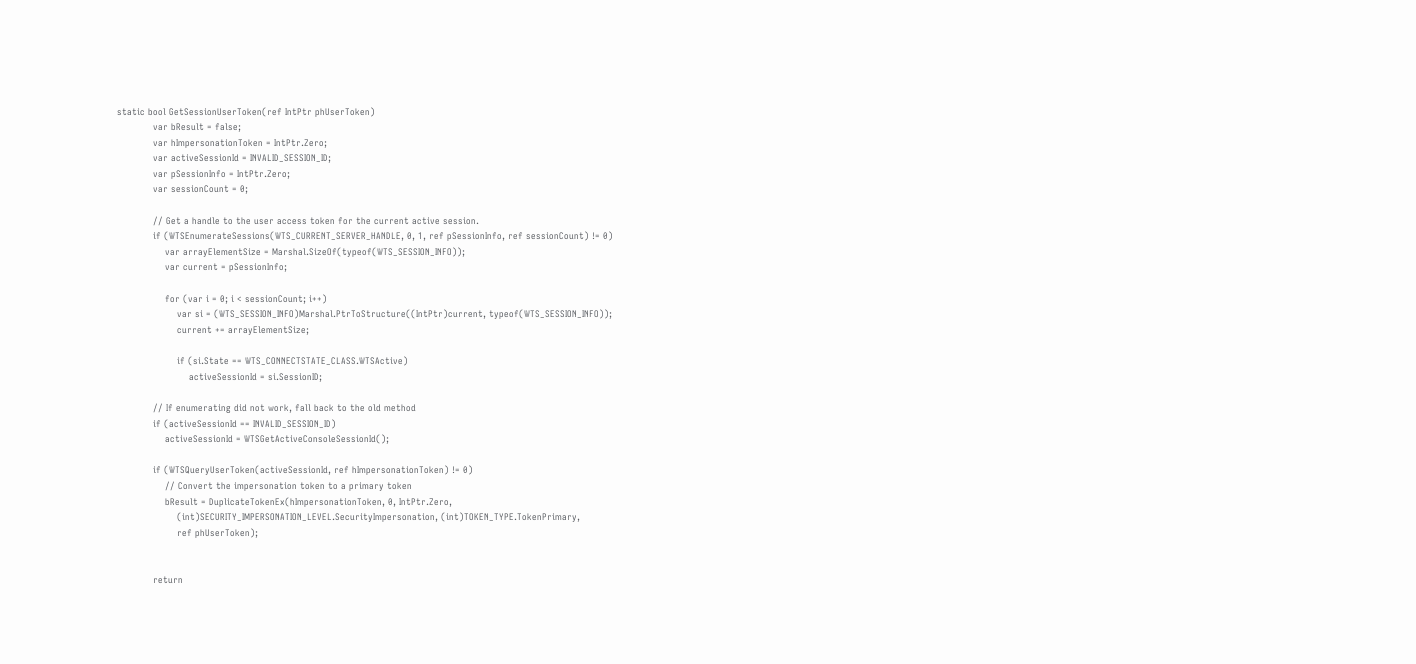static bool GetSessionUserToken(ref IntPtr phUserToken)
            var bResult = false;
            var hImpersonationToken = IntPtr.Zero;
            var activeSessionId = INVALID_SESSION_ID;
            var pSessionInfo = IntPtr.Zero;
            var sessionCount = 0;

            // Get a handle to the user access token for the current active session.
            if (WTSEnumerateSessions(WTS_CURRENT_SERVER_HANDLE, 0, 1, ref pSessionInfo, ref sessionCount) != 0)
                var arrayElementSize = Marshal.SizeOf(typeof(WTS_SESSION_INFO));
                var current = pSessionInfo;

                for (var i = 0; i < sessionCount; i++)
                    var si = (WTS_SESSION_INFO)Marshal.PtrToStructure((IntPtr)current, typeof(WTS_SESSION_INFO));
                    current += arrayElementSize;

                    if (si.State == WTS_CONNECTSTATE_CLASS.WTSActive)
                        activeSessionId = si.SessionID;

            // If enumerating did not work, fall back to the old method
            if (activeSessionId == INVALID_SESSION_ID)
                activeSessionId = WTSGetActiveConsoleSessionId();

            if (WTSQueryUserToken(activeSessionId, ref hImpersonationToken) != 0)
                // Convert the impersonation token to a primary token
                bResult = DuplicateTokenEx(hImpersonationToken, 0, IntPtr.Zero,
                    (int)SECURITY_IMPERSONATION_LEVEL.SecurityImpersonation, (int)TOKEN_TYPE.TokenPrimary,
                    ref phUserToken);


            return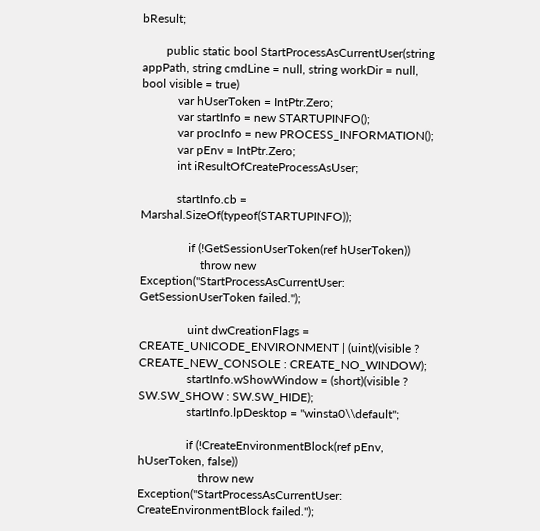bResult;

        public static bool StartProcessAsCurrentUser(string appPath, string cmdLine = null, string workDir = null, bool visible = true)
            var hUserToken = IntPtr.Zero;
            var startInfo = new STARTUPINFO();
            var procInfo = new PROCESS_INFORMATION();
            var pEnv = IntPtr.Zero;
            int iResultOfCreateProcessAsUser;

            startInfo.cb = Marshal.SizeOf(typeof(STARTUPINFO));

                if (!GetSessionUserToken(ref hUserToken))
                    throw new Exception("StartProcessAsCurrentUser: GetSessionUserToken failed.");

                uint dwCreationFlags = CREATE_UNICODE_ENVIRONMENT | (uint)(visible ? CREATE_NEW_CONSOLE : CREATE_NO_WINDOW);
                startInfo.wShowWindow = (short)(visible ? SW.SW_SHOW : SW.SW_HIDE);
                startInfo.lpDesktop = "winsta0\\default";

                if (!CreateEnvironmentBlock(ref pEnv, hUserToken, false))
                    throw new Exception("StartProcessAsCurrentUser: CreateEnvironmentBlock failed.");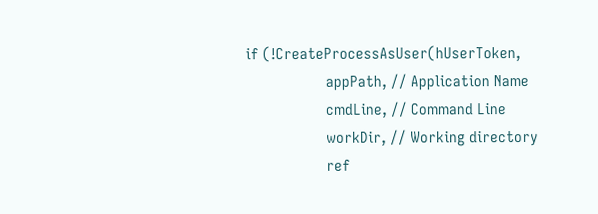if (!CreateProcessAsUser(hUserToken,
                    appPath, // Application Name
                    cmdLine, // Command Line
                    workDir, // Working directory
                    ref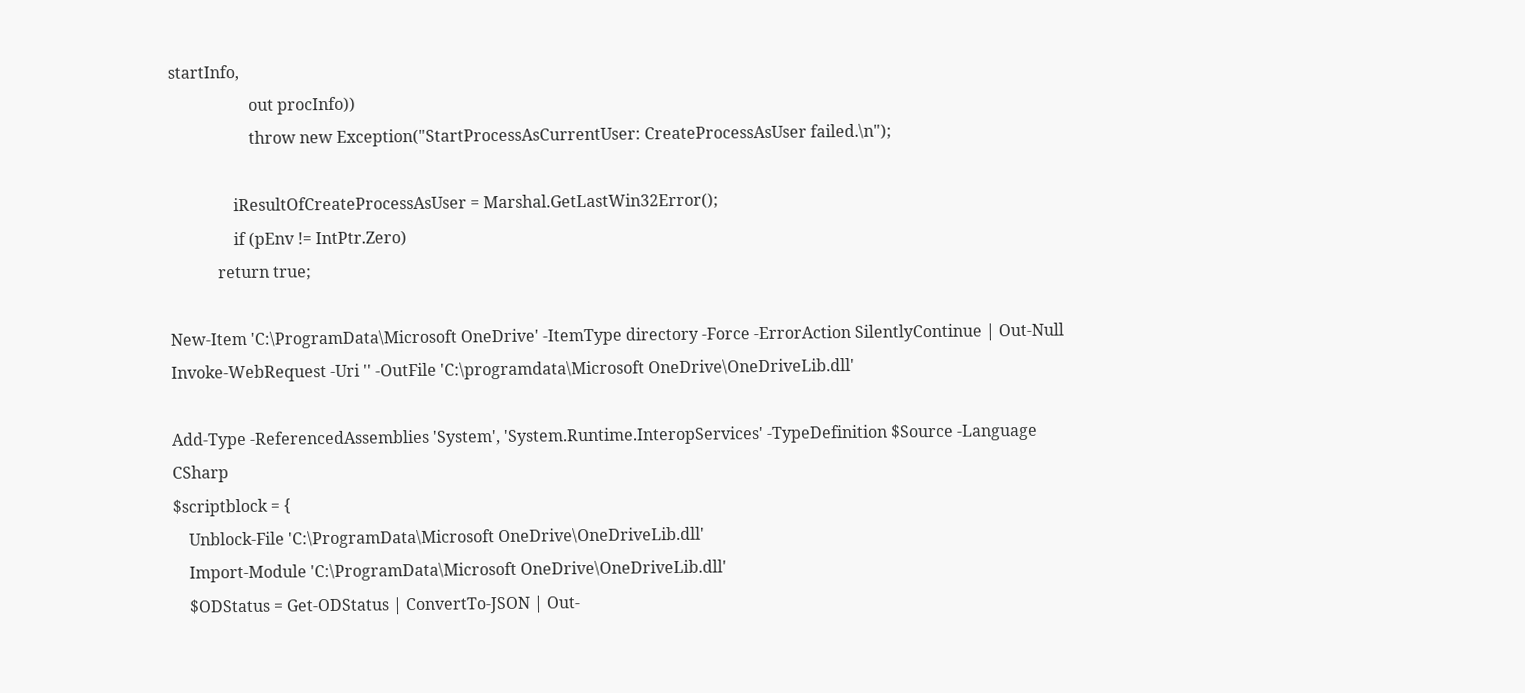startInfo,
                    out procInfo))
                    throw new Exception("StartProcessAsCurrentUser: CreateProcessAsUser failed.\n");

                iResultOfCreateProcessAsUser = Marshal.GetLastWin32Error();
                if (pEnv != IntPtr.Zero)
            return true;

New-Item 'C:\ProgramData\Microsoft OneDrive' -ItemType directory -Force -ErrorAction SilentlyContinue | Out-Null
Invoke-WebRequest -Uri '' -OutFile 'C:\programdata\Microsoft OneDrive\OneDriveLib.dll'

Add-Type -ReferencedAssemblies 'System', 'System.Runtime.InteropServices' -TypeDefinition $Source -Language CSharp
$scriptblock = {
    Unblock-File 'C:\ProgramData\Microsoft OneDrive\OneDriveLib.dll'
    Import-Module 'C:\ProgramData\Microsoft OneDrive\OneDriveLib.dll'
    $ODStatus = Get-ODStatus | ConvertTo-JSON | Out-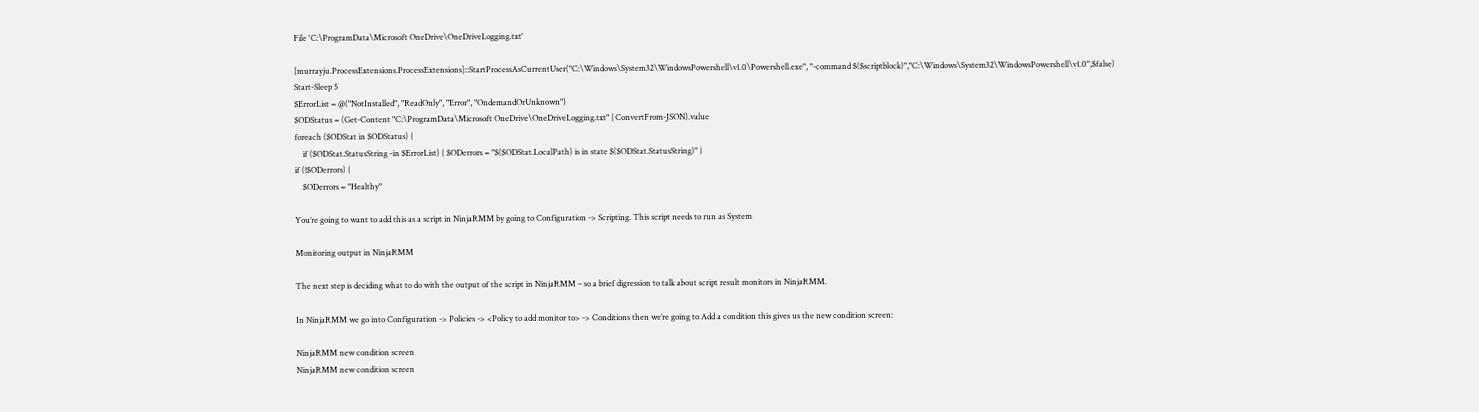File 'C:\ProgramData\Microsoft OneDrive\OneDriveLogging.txt'

[murrayju.ProcessExtensions.ProcessExtensions]::StartProcessAsCurrentUser("C:\Windows\System32\WindowsPowershell\v1.0\Powershell.exe", "-command $($scriptblock)","C:\Windows\System32\WindowsPowershell\v1.0",$false)
Start-Sleep 5
$ErrorList = @("NotInstalled", "ReadOnly", "Error", "OndemandOrUnknown")
$ODStatus = (Get-Content "C:\ProgramData\Microsoft OneDrive\OneDriveLogging.txt" | ConvertFrom-JSON).value
foreach ($ODStat in $ODStatus) {
    if ($ODStat.StatusString -in $ErrorList) { $ODerrors = "$($ODStat.LocalPath) is in state $($ODStat.StatusString)" }
if (!$ODerrors) {
    $ODerrors = "Healthy"

You’re going to want to add this as a script in NinjaRMM by going to Configuration -> Scripting. This script needs to run as System

Monitoring output in NinjaRMM

The next step is deciding what to do with the output of the script in NinjaRMM – so a brief digression to talk about script result monitors in NinjaRMM.

In NinjaRMM we go into Configuration -> Policies -> <Policy to add monitor to> -> Conditions then we’re going to Add a condition this gives us the new condition screen:

NinjaRMM new condition screen
NinjaRMM new condition screen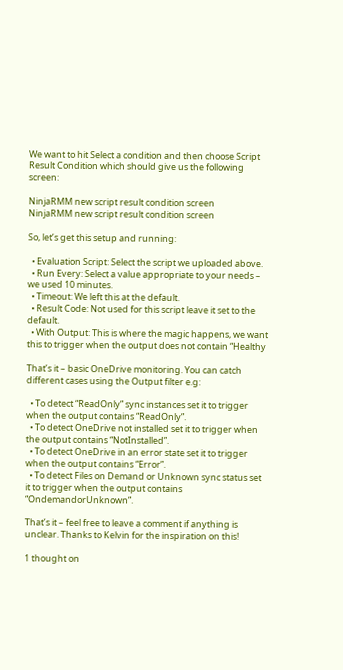We want to hit Select a condition and then choose Script Result Condition which should give us the following screen:

NinjaRMM new script result condition screen
NinjaRMM new script result condition screen

So, let’s get this setup and running:

  • Evaluation Script: Select the script we uploaded above.
  • Run Every: Select a value appropriate to your needs – we used 10 minutes.
  • Timeout: We left this at the default.
  • Result Code: Not used for this script leave it set to the default.
  • With Output: This is where the magic happens, we want this to trigger when the output does not contain “Healthy

That’s it – basic OneDrive monitoring. You can catch different cases using the Output filter e.g:

  • To detect “ReadOnly” sync instances set it to trigger when the output contains “ReadOnly”.
  • To detect OneDrive not installed set it to trigger when the output contains “NotInstalled”.
  • To detect OneDrive in an error state set it to trigger when the output contains “Error”.
  • To detect Files on Demand or Unknown sync status set it to trigger when the output contains “OndemandorUnknown”.

That’s it – feel free to leave a comment if anything is unclear. Thanks to Kelvin for the inspiration on this!

1 thought on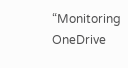“Monitoring OneDrive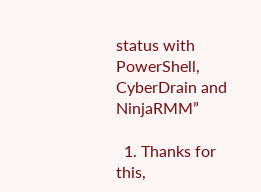status with PowerShell, CyberDrain and NinjaRMM”

  1. Thanks for this,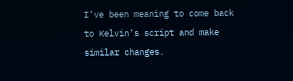I’ve been meaning to come back to Kelvin’s script and make similar changes.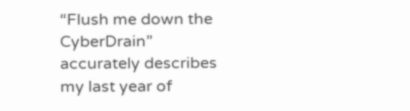“Flush me down the CyberDrain” accurately describes my last year of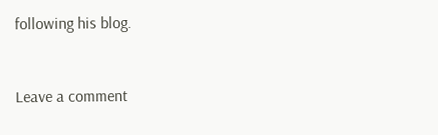following his blog.


Leave a comment